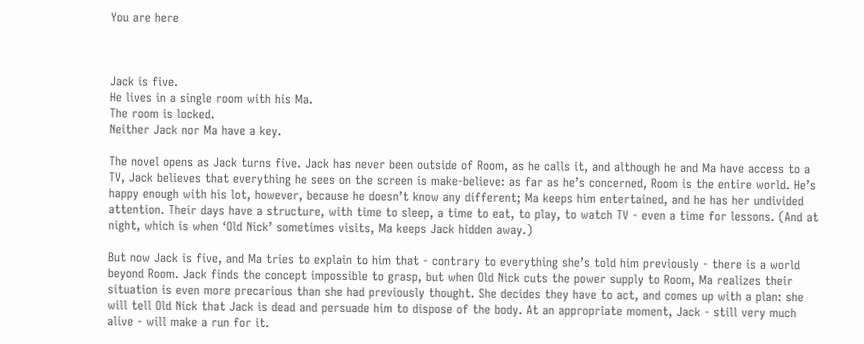You are here



Jack is five.
He lives in a single room with his Ma.
The room is locked.
Neither Jack nor Ma have a key.

The novel opens as Jack turns five. Jack has never been outside of Room, as he calls it, and although he and Ma have access to a TV, Jack believes that everything he sees on the screen is make-believe: as far as he’s concerned, Room is the entire world. He’s happy enough with his lot, however, because he doesn’t know any different; Ma keeps him entertained, and he has her undivided attention. Their days have a structure, with time to sleep, a time to eat, to play, to watch TV - even a time for lessons. (And at night, which is when ‘Old Nick’ sometimes visits, Ma keeps Jack hidden away.)

But now Jack is five, and Ma tries to explain to him that - contrary to everything she’s told him previously - there is a world beyond Room. Jack finds the concept impossible to grasp, but when Old Nick cuts the power supply to Room, Ma realizes their situation is even more precarious than she had previously thought. She decides they have to act, and comes up with a plan: she will tell Old Nick that Jack is dead and persuade him to dispose of the body. At an appropriate moment, Jack - still very much alive - will make a run for it.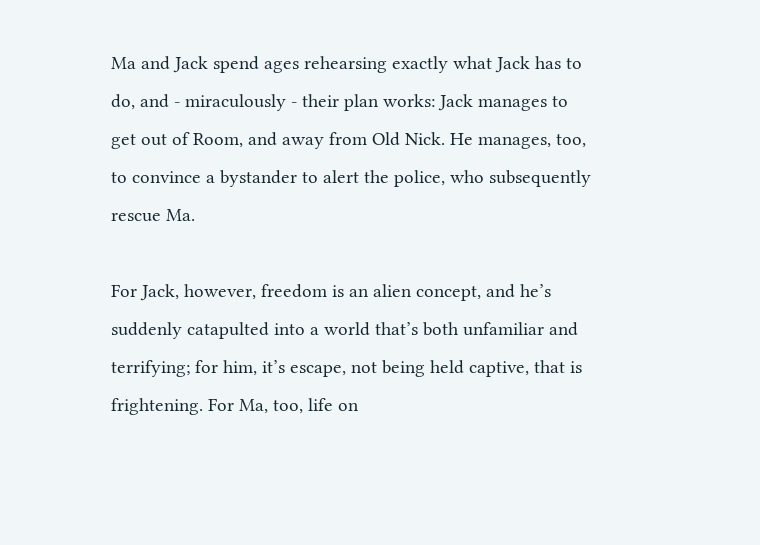Ma and Jack spend ages rehearsing exactly what Jack has to do, and - miraculously - their plan works: Jack manages to get out of Room, and away from Old Nick. He manages, too, to convince a bystander to alert the police, who subsequently rescue Ma.

For Jack, however, freedom is an alien concept, and he’s suddenly catapulted into a world that’s both unfamiliar and terrifying; for him, it’s escape, not being held captive, that is frightening. For Ma, too, life on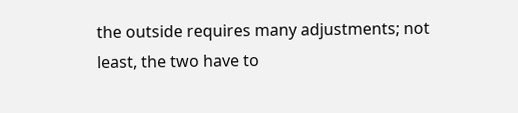the outside requires many adjustments; not least, the two have to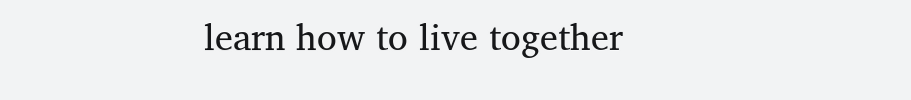learn how to live together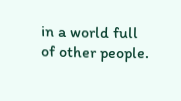in a world full of other people.